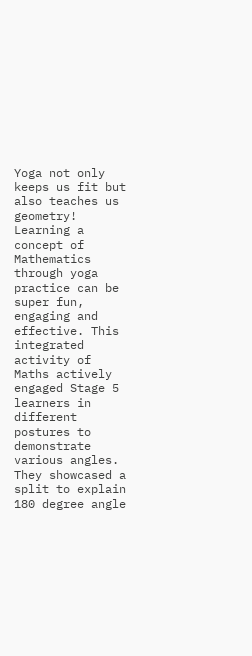Yoga not only keeps us fit but also teaches us geometry!
Learning a concept of Mathematics through yoga practice can be super fun, engaging and effective. This integrated activity of Maths actively engaged Stage 5 learners in different postures to demonstrate various angles. They showcased a split to explain 180 degree angle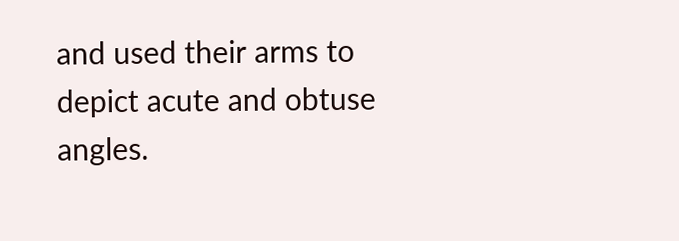and used their arms to depict acute and obtuse angles.